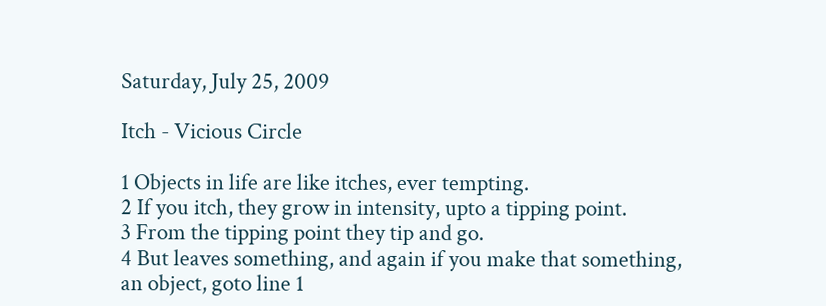Saturday, July 25, 2009

Itch - Vicious Circle

1 Objects in life are like itches, ever tempting.
2 If you itch, they grow in intensity, upto a tipping point.
3 From the tipping point they tip and go.
4 But leaves something, and again if you make that something,
an object, goto line 1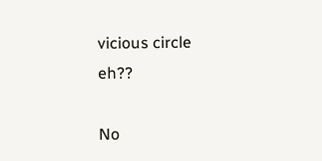vicious circle eh??

No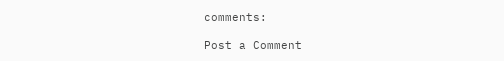comments:

Post a Comment